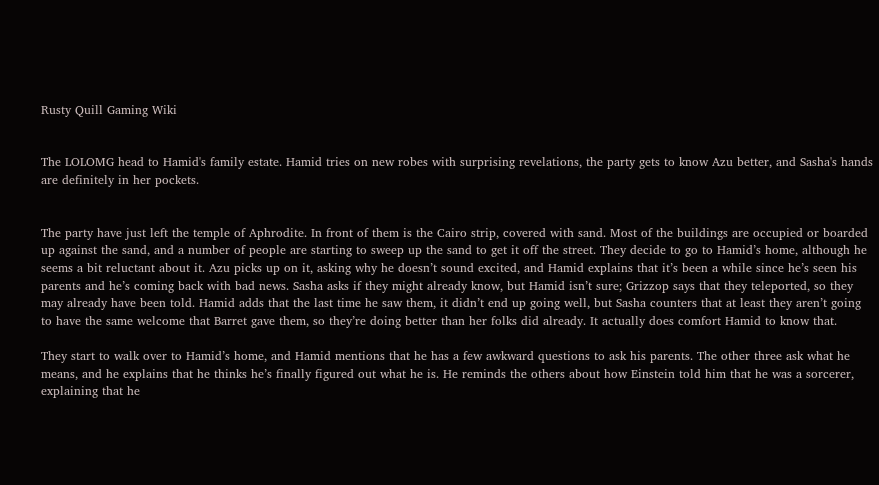Rusty Quill Gaming Wiki


The LOLOMG head to Hamid's family estate. Hamid tries on new robes with surprising revelations, the party gets to know Azu better, and Sasha's hands are definitely in her pockets.


The party have just left the temple of Aphrodite. In front of them is the Cairo strip, covered with sand. Most of the buildings are occupied or boarded up against the sand, and a number of people are starting to sweep up the sand to get it off the street. They decide to go to Hamid’s home, although he seems a bit reluctant about it. Azu picks up on it, asking why he doesn’t sound excited, and Hamid explains that it’s been a while since he’s seen his parents and he’s coming back with bad news. Sasha asks if they might already know, but Hamid isn’t sure; Grizzop says that they teleported, so they may already have been told. Hamid adds that the last time he saw them, it didn’t end up going well, but Sasha counters that at least they aren’t going to have the same welcome that Barret gave them, so they’re doing better than her folks did already. It actually does comfort Hamid to know that.

They start to walk over to Hamid’s home, and Hamid mentions that he has a few awkward questions to ask his parents. The other three ask what he means, and he explains that he thinks he’s finally figured out what he is. He reminds the others about how Einstein told him that he was a sorcerer, explaining that he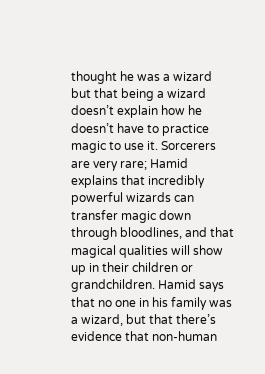thought he was a wizard but that being a wizard doesn’t explain how he doesn’t have to practice magic to use it. Sorcerers are very rare; Hamid explains that incredibly powerful wizards can transfer magic down through bloodlines, and that magical qualities will show up in their children or grandchildren. Hamid says that no one in his family was a wizard, but that there’s evidence that non-human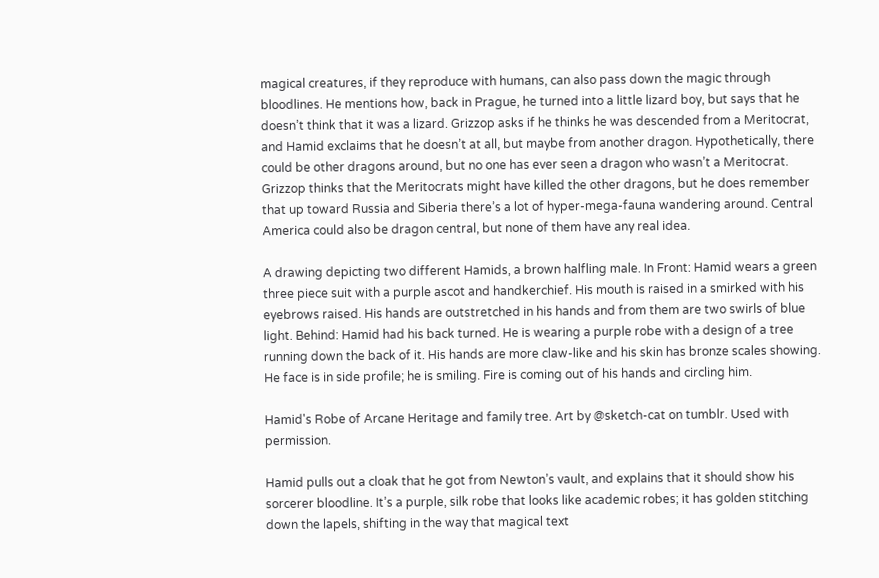magical creatures, if they reproduce with humans, can also pass down the magic through bloodlines. He mentions how, back in Prague, he turned into a little lizard boy, but says that he doesn’t think that it was a lizard. Grizzop asks if he thinks he was descended from a Meritocrat, and Hamid exclaims that he doesn’t at all, but maybe from another dragon. Hypothetically, there could be other dragons around, but no one has ever seen a dragon who wasn’t a Meritocrat. Grizzop thinks that the Meritocrats might have killed the other dragons, but he does remember that up toward Russia and Siberia there’s a lot of hyper-mega-fauna wandering around. Central America could also be dragon central, but none of them have any real idea.

A drawing depicting two different Hamids, a brown halfling male. In Front: Hamid wears a green three piece suit with a purple ascot and handkerchief. His mouth is raised in a smirked with his eyebrows raised. His hands are outstretched in his hands and from them are two swirls of blue light. Behind: Hamid had his back turned. He is wearing a purple robe with a design of a tree running down the back of it. His hands are more claw-like and his skin has bronze scales showing. He face is in side profile; he is smiling. Fire is coming out of his hands and circling him.

Hamid's Robe of Arcane Heritage and family tree. Art by @sketch-cat on tumblr. Used with permission.

Hamid pulls out a cloak that he got from Newton’s vault, and explains that it should show his sorcerer bloodline. It’s a purple, silk robe that looks like academic robes; it has golden stitching down the lapels, shifting in the way that magical text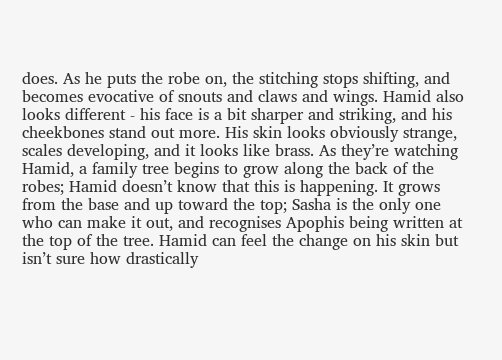does. As he puts the robe on, the stitching stops shifting, and becomes evocative of snouts and claws and wings. Hamid also looks different - his face is a bit sharper and striking, and his cheekbones stand out more. His skin looks obviously strange, scales developing, and it looks like brass. As they’re watching Hamid, a family tree begins to grow along the back of the robes; Hamid doesn’t know that this is happening. It grows from the base and up toward the top; Sasha is the only one who can make it out, and recognises Apophis being written at the top of the tree. Hamid can feel the change on his skin but isn’t sure how drastically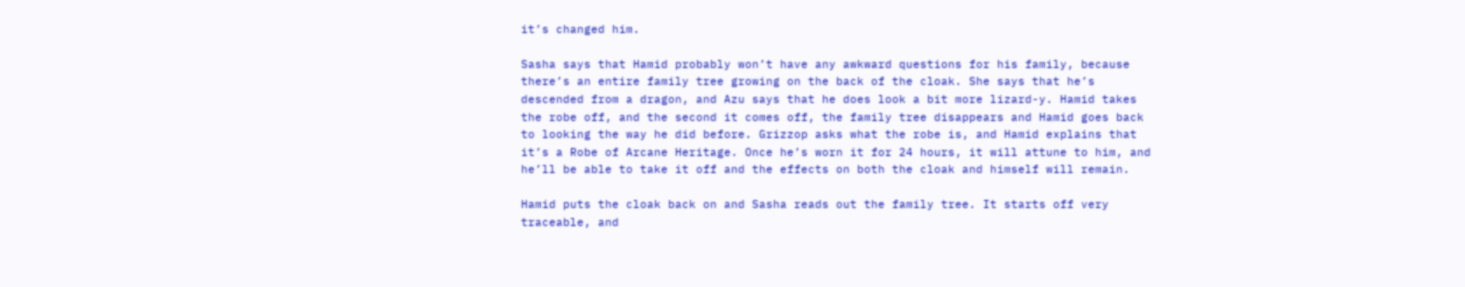it’s changed him.

Sasha says that Hamid probably won’t have any awkward questions for his family, because there’s an entire family tree growing on the back of the cloak. She says that he’s descended from a dragon, and Azu says that he does look a bit more lizard-y. Hamid takes the robe off, and the second it comes off, the family tree disappears and Hamid goes back to looking the way he did before. Grizzop asks what the robe is, and Hamid explains that it’s a Robe of Arcane Heritage. Once he’s worn it for 24 hours, it will attune to him, and he’ll be able to take it off and the effects on both the cloak and himself will remain.

Hamid puts the cloak back on and Sasha reads out the family tree. It starts off very traceable, and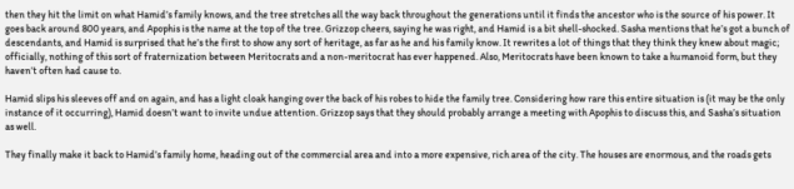then they hit the limit on what Hamid’s family knows, and the tree stretches all the way back throughout the generations until it finds the ancestor who is the source of his power. It goes back around 800 years, and Apophis is the name at the top of the tree. Grizzop cheers, saying he was right, and Hamid is a bit shell-shocked. Sasha mentions that he’s got a bunch of descendants, and Hamid is surprised that he’s the first to show any sort of heritage, as far as he and his family know. It rewrites a lot of things that they think they knew about magic; officially, nothing of this sort of fraternization between Meritocrats and a non-meritocrat has ever happened. Also, Meritocrats have been known to take a humanoid form, but they haven’t often had cause to.

Hamid slips his sleeves off and on again, and has a light cloak hanging over the back of his robes to hide the family tree. Considering how rare this entire situation is (it may be the only instance of it occurring), Hamid doesn’t want to invite undue attention. Grizzop says that they should probably arrange a meeting with Apophis to discuss this, and Sasha’s situation as well.

They finally make it back to Hamid’s family home, heading out of the commercial area and into a more expensive, rich area of the city. The houses are enormous, and the roads gets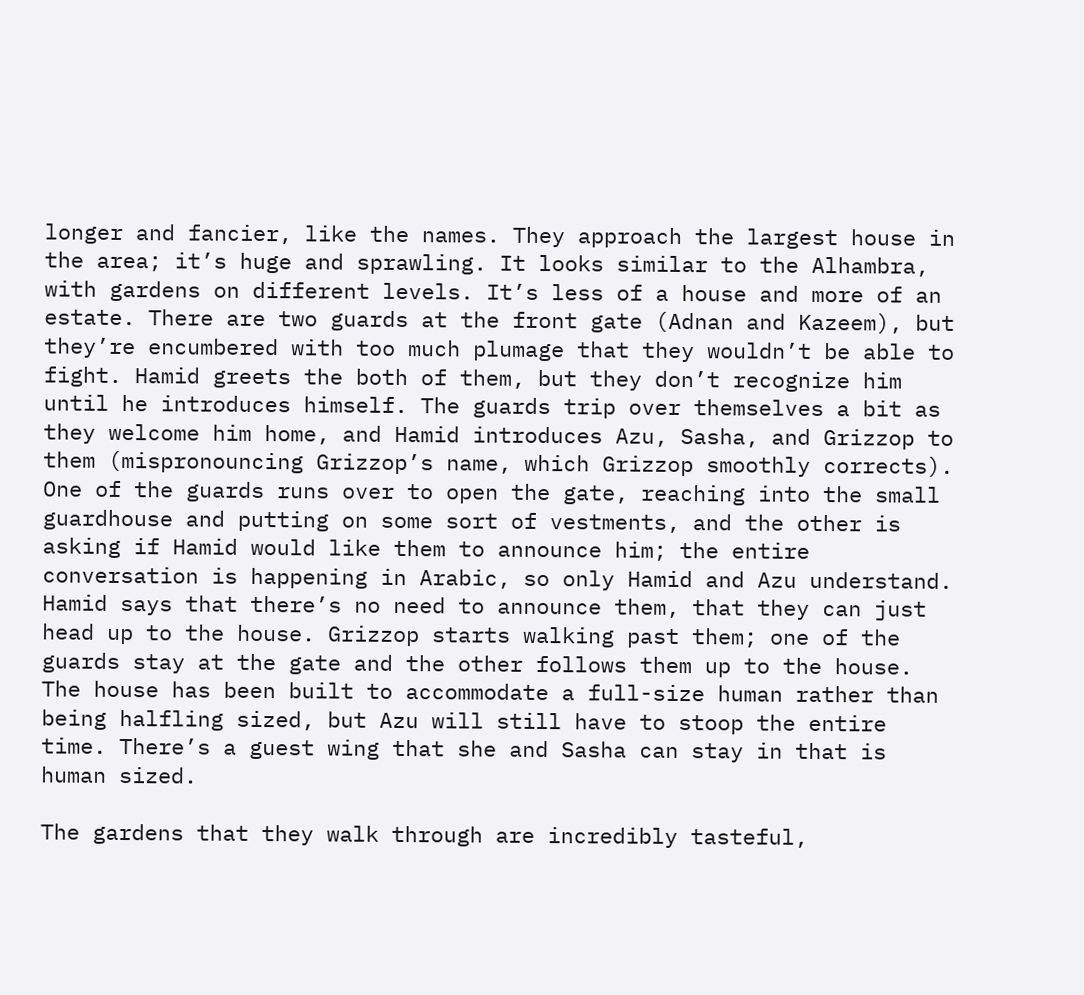longer and fancier, like the names. They approach the largest house in the area; it’s huge and sprawling. It looks similar to the Alhambra, with gardens on different levels. It’s less of a house and more of an estate. There are two guards at the front gate (Adnan and Kazeem), but they’re encumbered with too much plumage that they wouldn’t be able to fight. Hamid greets the both of them, but they don’t recognize him until he introduces himself. The guards trip over themselves a bit as they welcome him home, and Hamid introduces Azu, Sasha, and Grizzop to them (mispronouncing Grizzop’s name, which Grizzop smoothly corrects). One of the guards runs over to open the gate, reaching into the small guardhouse and putting on some sort of vestments, and the other is asking if Hamid would like them to announce him; the entire conversation is happening in Arabic, so only Hamid and Azu understand. Hamid says that there’s no need to announce them, that they can just head up to the house. Grizzop starts walking past them; one of the guards stay at the gate and the other follows them up to the house. The house has been built to accommodate a full-size human rather than being halfling sized, but Azu will still have to stoop the entire time. There’s a guest wing that she and Sasha can stay in that is human sized.

The gardens that they walk through are incredibly tasteful,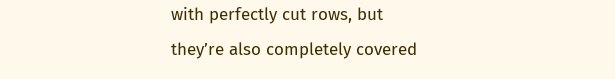with perfectly cut rows, but they’re also completely covered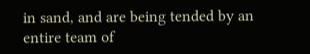in sand, and are being tended by an entire team of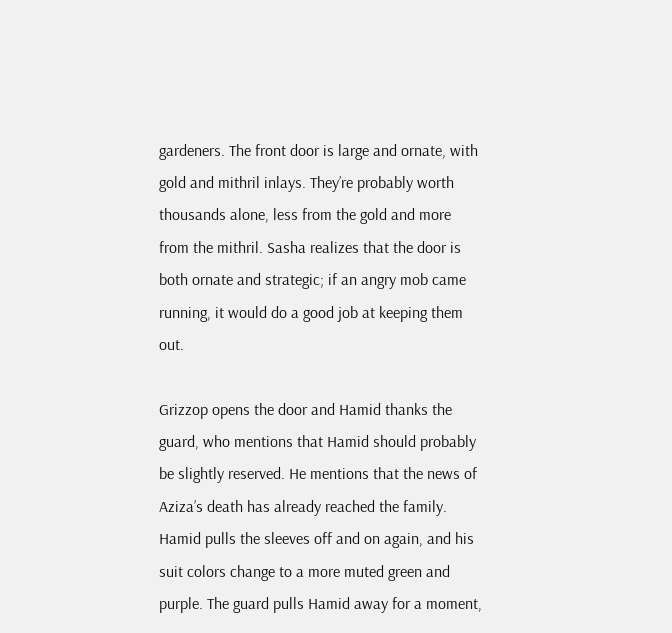gardeners. The front door is large and ornate, with gold and mithril inlays. They’re probably worth thousands alone, less from the gold and more from the mithril. Sasha realizes that the door is both ornate and strategic; if an angry mob came running, it would do a good job at keeping them out.

Grizzop opens the door and Hamid thanks the guard, who mentions that Hamid should probably be slightly reserved. He mentions that the news of Aziza’s death has already reached the family. Hamid pulls the sleeves off and on again, and his suit colors change to a more muted green and purple. The guard pulls Hamid away for a moment,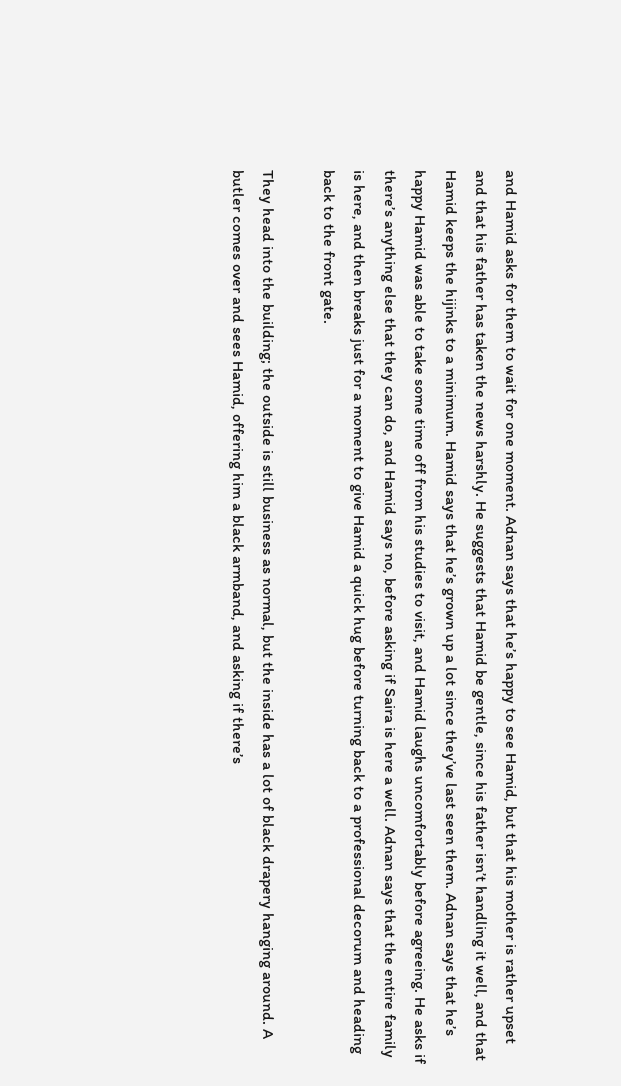and Hamid asks for them to wait for one moment. Adnan says that he’s happy to see Hamid, but that his mother is rather upset and that his father has taken the news harshly. He suggests that Hamid be gentle, since his father isn’t handling it well, and that Hamid keeps the hijinks to a minimum. Hamid says that he’s grown up a lot since they’ve last seen them. Adnan says that he’s happy Hamid was able to take some time off from his studies to visit, and Hamid laughs uncomfortably before agreeing. He asks if there’s anything else that they can do, and Hamid says no, before asking if Saira is here a well. Adnan says that the entire family is here, and then breaks just for a moment to give Hamid a quick hug before turning back to a professional decorum and heading back to the front gate.

They head into the building; the outside is still business as normal, but the inside has a lot of black drapery hanging around. A butler comes over and sees Hamid, offering him a black armband, and asking if there’s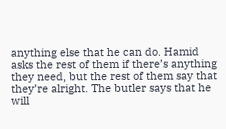anything else that he can do. Hamid asks the rest of them if there’s anything they need, but the rest of them say that they’re alright. The butler says that he will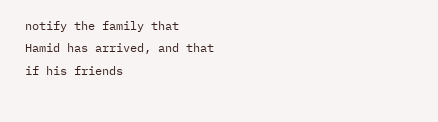notify the family that Hamid has arrived, and that if his friends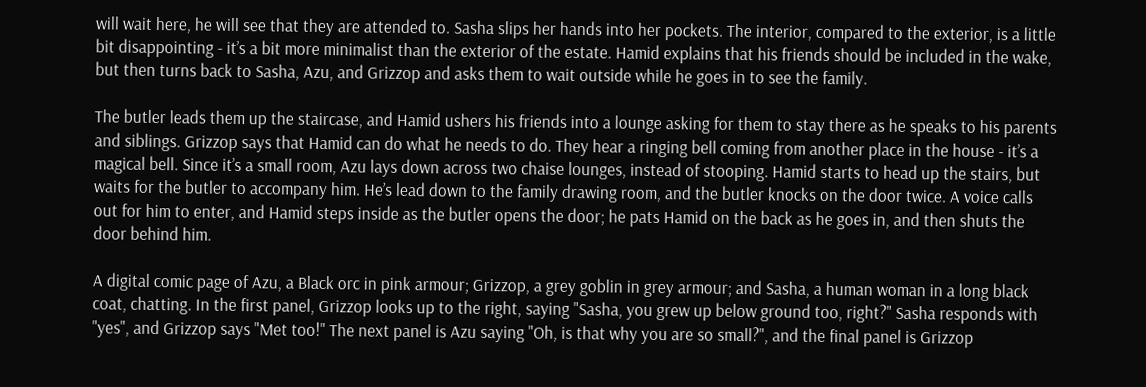will wait here, he will see that they are attended to. Sasha slips her hands into her pockets. The interior, compared to the exterior, is a little bit disappointing - it’s a bit more minimalist than the exterior of the estate. Hamid explains that his friends should be included in the wake, but then turns back to Sasha, Azu, and Grizzop and asks them to wait outside while he goes in to see the family.

The butler leads them up the staircase, and Hamid ushers his friends into a lounge asking for them to stay there as he speaks to his parents and siblings. Grizzop says that Hamid can do what he needs to do. They hear a ringing bell coming from another place in the house - it’s a magical bell. Since it’s a small room, Azu lays down across two chaise lounges, instead of stooping. Hamid starts to head up the stairs, but waits for the butler to accompany him. He’s lead down to the family drawing room, and the butler knocks on the door twice. A voice calls out for him to enter, and Hamid steps inside as the butler opens the door; he pats Hamid on the back as he goes in, and then shuts the door behind him.

A digital comic page of Azu, a Black orc in pink armour; Grizzop, a grey goblin in grey armour; and Sasha, a human woman in a long black coat, chatting. In the first panel, Grizzop looks up to the right, saying "Sasha, you grew up below ground too, right?" Sasha responds with "yes", and Grizzop says "Met too!" The next panel is Azu saying "Oh, is that why you are so small?", and the final panel is Grizzop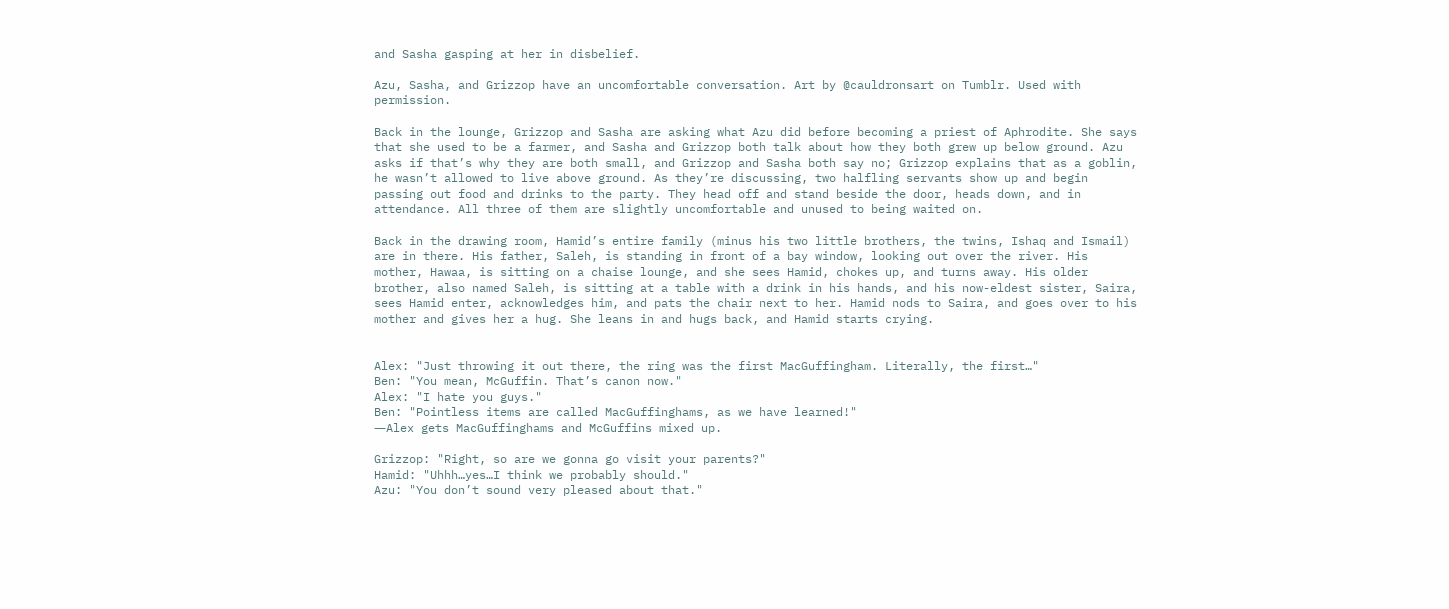and Sasha gasping at her in disbelief.

Azu, Sasha, and Grizzop have an uncomfortable conversation. Art by @cauldronsart on Tumblr. Used with permission.

Back in the lounge, Grizzop and Sasha are asking what Azu did before becoming a priest of Aphrodite. She says that she used to be a farmer, and Sasha and Grizzop both talk about how they both grew up below ground. Azu asks if that’s why they are both small, and Grizzop and Sasha both say no; Grizzop explains that as a goblin, he wasn’t allowed to live above ground. As they’re discussing, two halfling servants show up and begin passing out food and drinks to the party. They head off and stand beside the door, heads down, and in attendance. All three of them are slightly uncomfortable and unused to being waited on.

Back in the drawing room, Hamid’s entire family (minus his two little brothers, the twins, Ishaq and Ismail) are in there. His father, Saleh, is standing in front of a bay window, looking out over the river. His mother, Hawaa, is sitting on a chaise lounge, and she sees Hamid, chokes up, and turns away. His older brother, also named Saleh, is sitting at a table with a drink in his hands, and his now-eldest sister, Saira, sees Hamid enter, acknowledges him, and pats the chair next to her. Hamid nods to Saira, and goes over to his mother and gives her a hug. She leans in and hugs back, and Hamid starts crying.


Alex: "Just throwing it out there, the ring was the first MacGuffingham. Literally, the first…"
Ben: "You mean, McGuffin. That’s canon now."
Alex: "I hate you guys."
Ben: "Pointless items are called MacGuffinghams, as we have learned!"
―Alex gets MacGuffinghams and McGuffins mixed up.

Grizzop: "Right, so are we gonna go visit your parents?"
Hamid: "Uhhh…yes…I think we probably should."
Azu: "You don’t sound very pleased about that."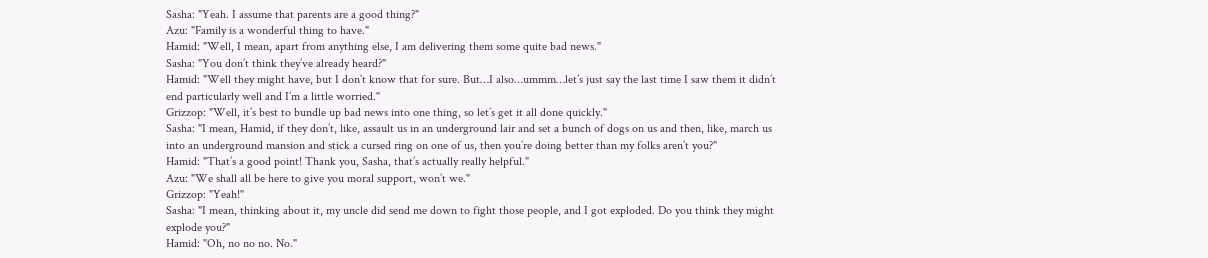Sasha: "Yeah. I assume that parents are a good thing?"
Azu: "Family is a wonderful thing to have."
Hamid: "Well, I mean, apart from anything else, I am delivering them some quite bad news."
Sasha: "You don’t think they’ve already heard?"
Hamid: "Well they might have, but I don’t know that for sure. But…I also…ummm…let’s just say the last time I saw them it didn’t end particularly well and I’m a little worried."
Grizzop: "Well, it’s best to bundle up bad news into one thing, so let’s get it all done quickly."
Sasha: "I mean, Hamid, if they don’t, like, assault us in an underground lair and set a bunch of dogs on us and then, like, march us into an underground mansion and stick a cursed ring on one of us, then you’re doing better than my folks aren’t you?"
Hamid: "That’s a good point! Thank you, Sasha, that’s actually really helpful."
Azu: "We shall all be here to give you moral support, won’t we."
Grizzop: "Yeah!"
Sasha: "I mean, thinking about it, my uncle did send me down to fight those people, and I got exploded. Do you think they might explode you?"
Hamid: "Oh, no no no. No."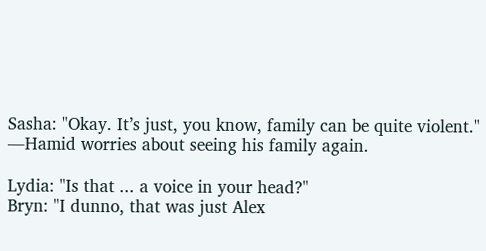Sasha: "Okay. It’s just, you know, family can be quite violent."
―Hamid worries about seeing his family again.

Lydia: "Is that ... a voice in your head?"
Bryn: "I dunno, that was just Alex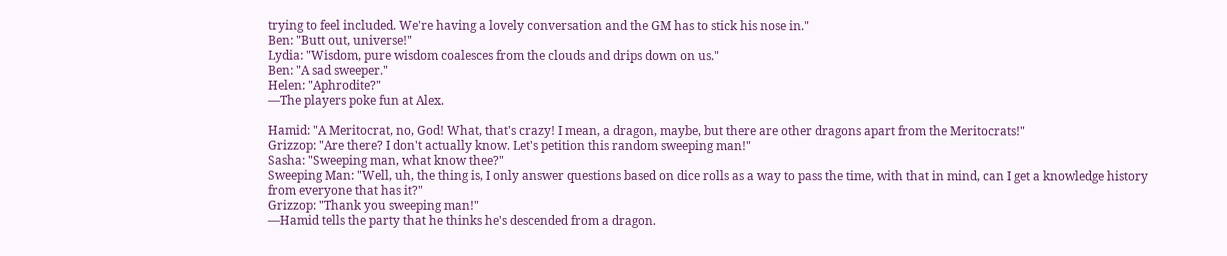trying to feel included. We're having a lovely conversation and the GM has to stick his nose in."
Ben: "Butt out, universe!"
Lydia: "Wisdom, pure wisdom coalesces from the clouds and drips down on us."
Ben: "A sad sweeper."
Helen: "Aphrodite?"
―The players poke fun at Alex.

Hamid: "A Meritocrat, no, God! What, that's crazy! I mean, a dragon, maybe, but there are other dragons apart from the Meritocrats!"
Grizzop: "Are there? I don't actually know. Let's petition this random sweeping man!"
Sasha: "Sweeping man, what know thee?"
Sweeping Man: "Well, uh, the thing is, I only answer questions based on dice rolls as a way to pass the time, with that in mind, can I get a knowledge history from everyone that has it?"
Grizzop: "Thank you sweeping man!"
―Hamid tells the party that he thinks he's descended from a dragon.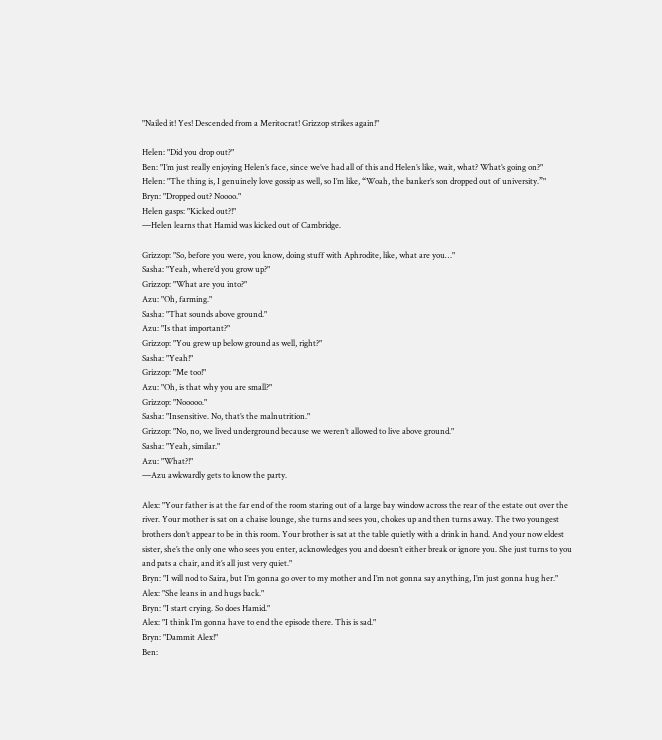"Nailed it! Yes! Descended from a Meritocrat! Grizzop strikes again!"

Helen: "Did you drop out?"
Ben: "I’m just really enjoying Helen’s face, since we’ve had all of this and Helen’s like, wait, what? What’s going on?"
Helen: "The thing is, I genuinely love gossip as well, so I’m like, “Woah, the banker’s son dropped out of university.”"
Bryn: "Dropped out? Noooo."
Helen gasps: "Kicked out?!"
―Helen learns that Hamid was kicked out of Cambridge.

Grizzop: "So, before you were, you know, doing stuff with Aphrodite, like, what are you…"
Sasha: "Yeah, where’d you grow up?"
Grizzop: "What are you into?"
Azu: "Oh, farming."
Sasha: "That sounds above ground."
Azu: "Is that important?"
Grizzop: "You grew up below ground as well, right?"
Sasha: "Yeah!"
Grizzop: "Me too!"
Azu: "Oh, is that why you are small?"
Grizzop: "Nooooo."
Sasha: "Insensitive. No, that’s the malnutrition."
Grizzop: "No, no, we lived underground because we weren’t allowed to live above ground."
Sasha: "Yeah, similar."
Azu: "What?!"
―Azu awkwardly gets to know the party.

Alex: "Your father is at the far end of the room staring out of a large bay window across the rear of the estate out over the river. Your mother is sat on a chaise lounge, she turns and sees you, chokes up and then turns away. The two youngest brothers don’t appear to be in this room. Your brother is sat at the table quietly with a drink in hand. And your now eldest sister, she’s the only one who sees you enter, acknowledges you and doesn’t either break or ignore you. She just turns to you and pats a chair, and it’s all just very quiet."
Bryn: "I will nod to Saira, but I’m gonna go over to my mother and I’m not gonna say anything, I’m just gonna hug her."
Alex: "She leans in and hugs back."
Bryn: "I start crying. So does Hamid."
Alex: "I think I’m gonna have to end the episode there. This is sad."
Bryn: "Dammit Alex!"
Ben: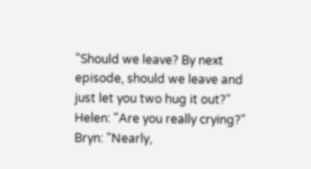"Should we leave? By next episode, should we leave and just let you two hug it out?"
Helen: "Are you really crying?"
Bryn: "Nearly,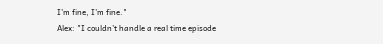I’m fine, I’m fine."
Alex: "I couldn’t handle a real time episode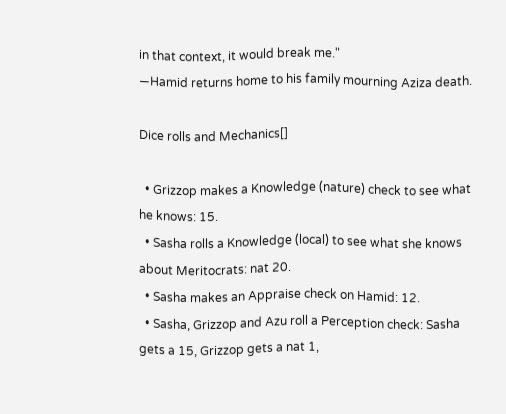in that context, it would break me."
―Hamid returns home to his family mourning Aziza death.

Dice rolls and Mechanics[]

  • Grizzop makes a Knowledge (nature) check to see what he knows: 15.
  • Sasha rolls a Knowledge (local) to see what she knows about Meritocrats: nat 20.
  • Sasha makes an Appraise check on Hamid: 12.
  • Sasha, Grizzop and Azu roll a Perception check: Sasha gets a 15, Grizzop gets a nat 1,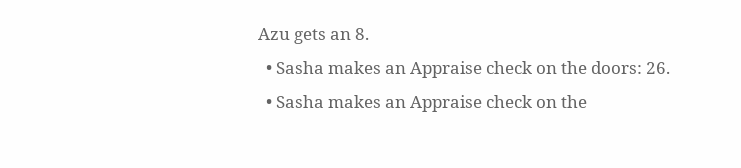Azu gets an 8.
  • Sasha makes an Appraise check on the doors: 26.
  • Sasha makes an Appraise check on the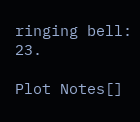ringing bell: 23.

Plot Notes[]